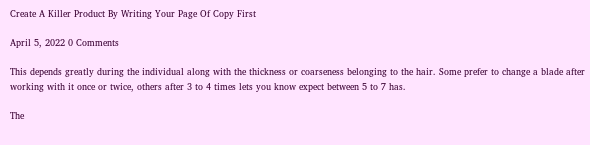Create A Killer Product By Writing Your Page Of Copy First

April 5, 2022 0 Comments

This depends greatly during the individual along with the thickness or coarseness belonging to the hair. Some prefer to change a blade after working with it once or twice, others after 3 to 4 times lets you know expect between 5 to 7 has.

The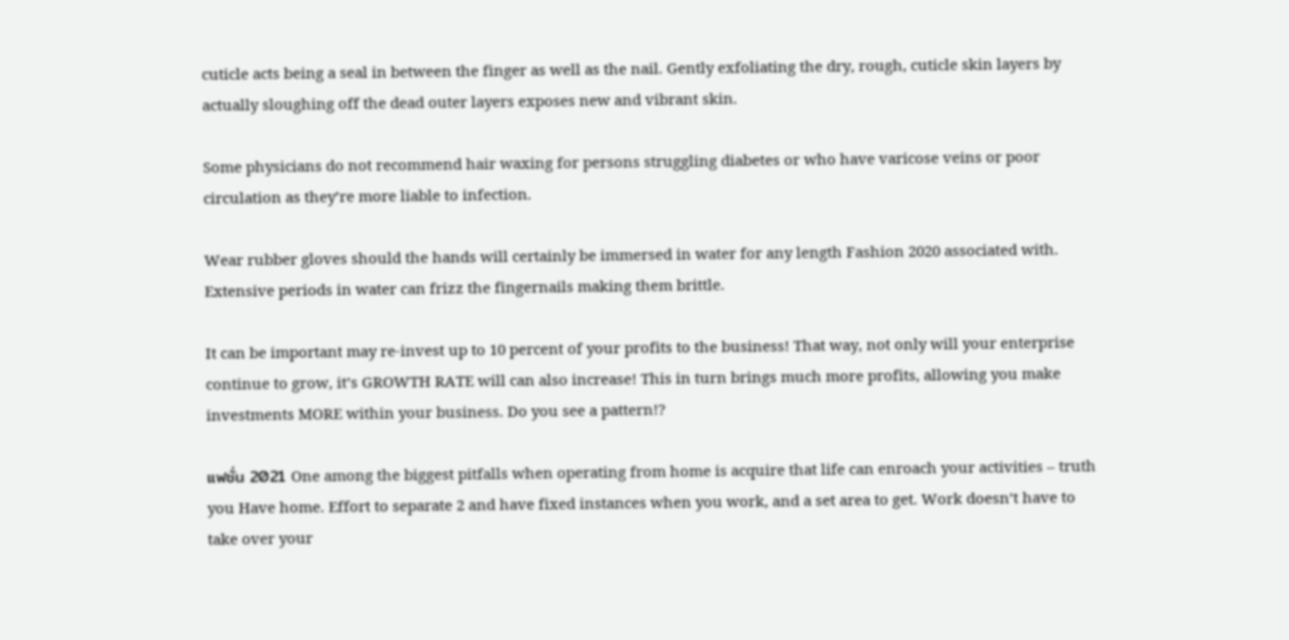cuticle acts being a seal in between the finger as well as the nail. Gently exfoliating the dry, rough, cuticle skin layers by actually sloughing off the dead outer layers exposes new and vibrant skin.

Some physicians do not recommend hair waxing for persons struggling diabetes or who have varicose veins or poor circulation as they’re more liable to infection.

Wear rubber gloves should the hands will certainly be immersed in water for any length Fashion 2020 associated with. Extensive periods in water can frizz the fingernails making them brittle.

It can be important may re-invest up to 10 percent of your profits to the business! That way, not only will your enterprise continue to grow, it’s GROWTH RATE will can also increase! This in turn brings much more profits, allowing you make investments MORE within your business. Do you see a pattern!?

แฟชั่น 2021 One among the biggest pitfalls when operating from home is acquire that life can enroach your activities – truth you Have home. Effort to separate 2 and have fixed instances when you work, and a set area to get. Work doesn’t have to take over your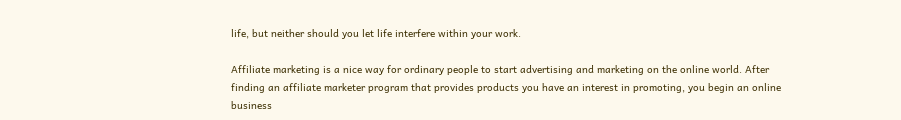life, but neither should you let life interfere within your work.

Affiliate marketing is a nice way for ordinary people to start advertising and marketing on the online world. After finding an affiliate marketer program that provides products you have an interest in promoting, you begin an online business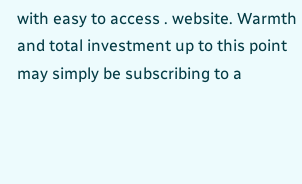with easy to access . website. Warmth and total investment up to this point may simply be subscribing to a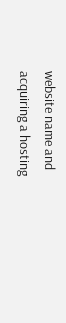website name and acquiring a hosting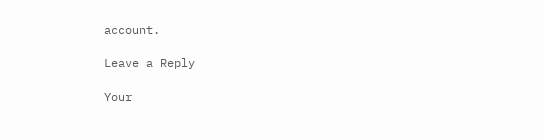account.

Leave a Reply

Your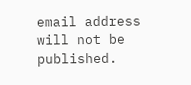email address will not be published.